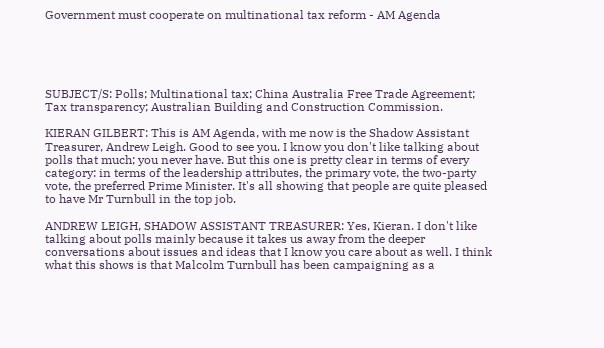Government must cooperate on multinational tax reform - AM Agenda





SUBJECT/S: Polls; Multinational tax; China Australia Free Trade Agreement; Tax transparency; Australian Building and Construction Commission.

KIERAN GILBERT: This is AM Agenda, with me now is the Shadow Assistant Treasurer, Andrew Leigh. Good to see you. I know you don't like talking about polls that much; you never have. But this one is pretty clear in terms of every category: in terms of the leadership attributes, the primary vote, the two-party vote, the preferred Prime Minister. It's all showing that people are quite pleased to have Mr Turnbull in the top job.

ANDREW LEIGH, SHADOW ASSISTANT TREASURER: Yes, Kieran. I don't like talking about polls mainly because it takes us away from the deeper conversations about issues and ideas that I know you care about as well. I think what this shows is that Malcolm Turnbull has been campaigning as a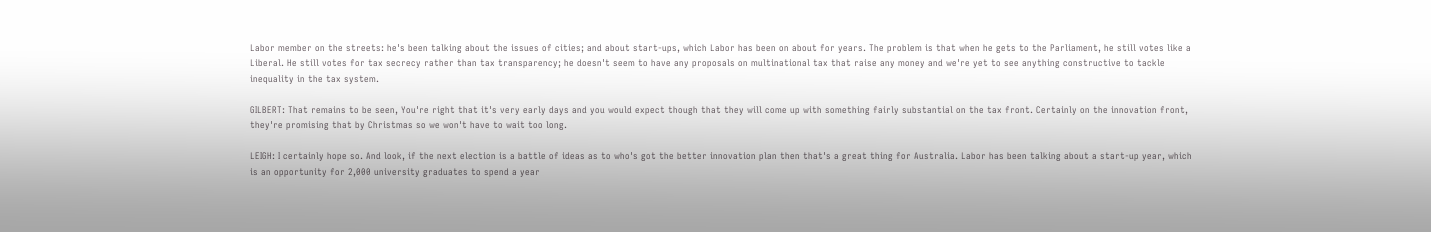Labor member on the streets: he's been talking about the issues of cities; and about start-ups, which Labor has been on about for years. The problem is that when he gets to the Parliament, he still votes like a Liberal. He still votes for tax secrecy rather than tax transparency; he doesn't seem to have any proposals on multinational tax that raise any money and we're yet to see anything constructive to tackle inequality in the tax system.

GILBERT: That remains to be seen, You're right that it's very early days and you would expect though that they will come up with something fairly substantial on the tax front. Certainly on the innovation front, they're promising that by Christmas so we won't have to wait too long.

LEIGH: I certainly hope so. And look, if the next election is a battle of ideas as to who's got the better innovation plan then that's a great thing for Australia. Labor has been talking about a start-up year, which is an opportunity for 2,000 university graduates to spend a year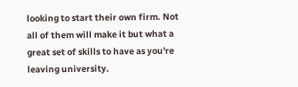looking to start their own firm. Not all of them will make it but what a great set of skills to have as you're leaving university.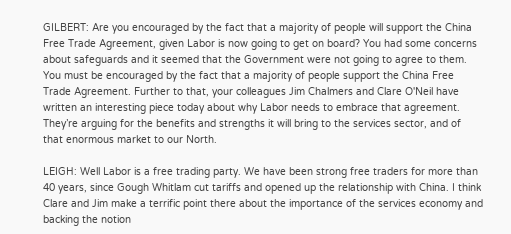GILBERT: Are you encouraged by the fact that a majority of people will support the China Free Trade Agreement, given Labor is now going to get on board? You had some concerns about safeguards and it seemed that the Government were not going to agree to them. You must be encouraged by the fact that a majority of people support the China Free Trade Agreement. Further to that, your colleagues Jim Chalmers and Clare O'Neil have written an interesting piece today about why Labor needs to embrace that agreement. They’re arguing for the benefits and strengths it will bring to the services sector, and of that enormous market to our North.

LEIGH: Well Labor is a free trading party. We have been strong free traders for more than 40 years, since Gough Whitlam cut tariffs and opened up the relationship with China. I think Clare and Jim make a terrific point there about the importance of the services economy and backing the notion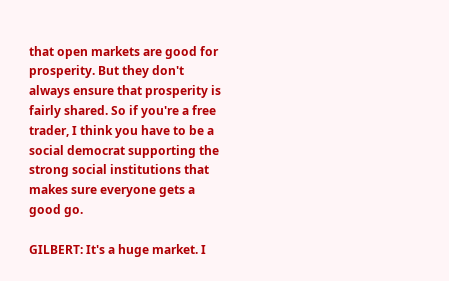that open markets are good for prosperity. But they don't always ensure that prosperity is fairly shared. So if you're a free trader, I think you have to be a social democrat supporting the strong social institutions that makes sure everyone gets a good go.

GILBERT: It's a huge market. I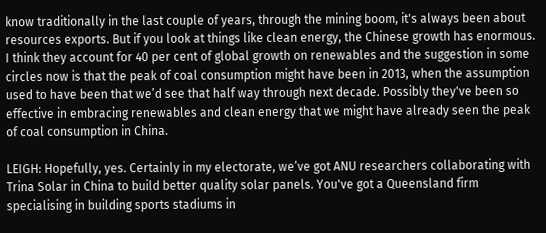know traditionally in the last couple of years, through the mining boom, it's always been about resources exports. But if you look at things like clean energy, the Chinese growth has enormous. I think they account for 40 per cent of global growth on renewables and the suggestion in some circles now is that the peak of coal consumption might have been in 2013, when the assumption used to have been that we’d see that half way through next decade. Possibly they've been so effective in embracing renewables and clean energy that we might have already seen the peak of coal consumption in China.

LEIGH: Hopefully, yes. Certainly in my electorate, we’ve got ANU researchers collaborating with Trina Solar in China to build better quality solar panels. You've got a Queensland firm specialising in building sports stadiums in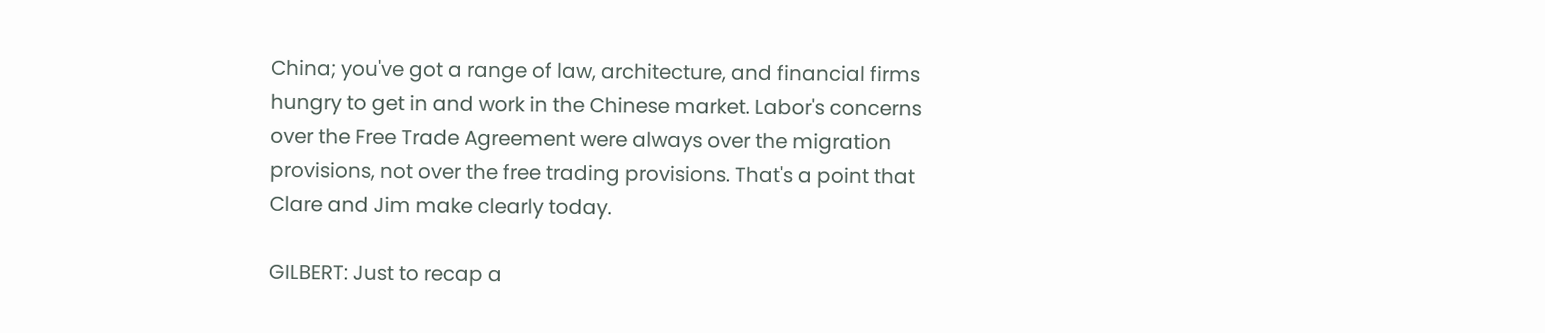China; you've got a range of law, architecture, and financial firms hungry to get in and work in the Chinese market. Labor's concerns over the Free Trade Agreement were always over the migration provisions, not over the free trading provisions. That's a point that Clare and Jim make clearly today.

GILBERT: Just to recap a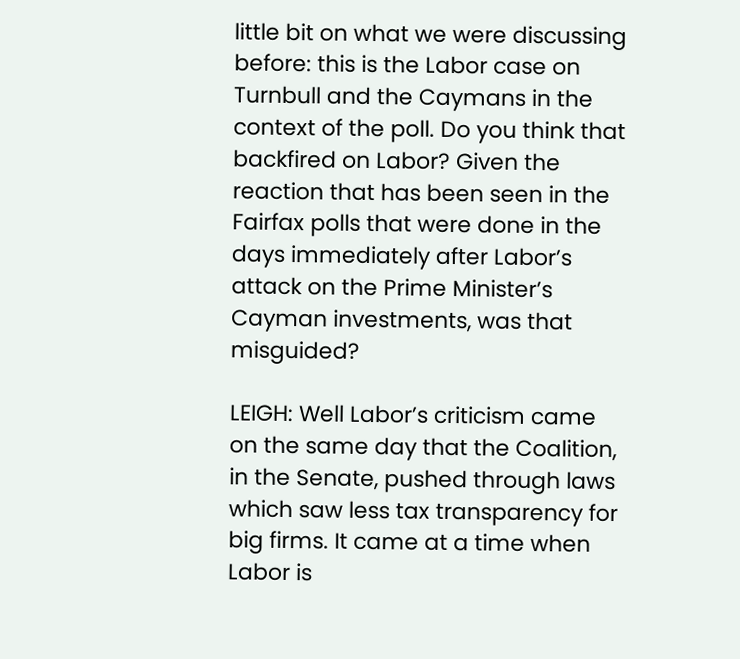little bit on what we were discussing before: this is the Labor case on Turnbull and the Caymans in the context of the poll. Do you think that backfired on Labor? Given the reaction that has been seen in the Fairfax polls that were done in the days immediately after Labor’s attack on the Prime Minister’s Cayman investments, was that misguided?

LEIGH: Well Labor’s criticism came on the same day that the Coalition, in the Senate, pushed through laws which saw less tax transparency for big firms. It came at a time when Labor is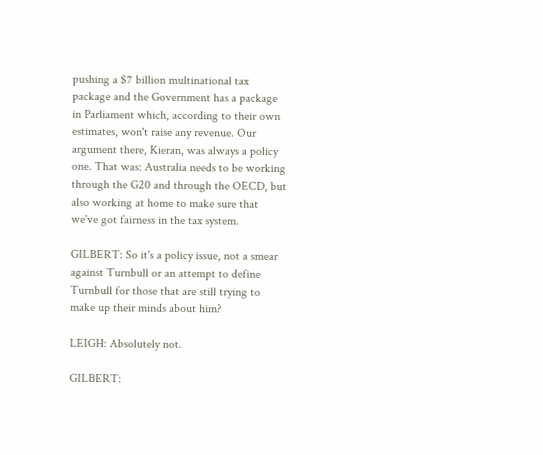pushing a $7 billion multinational tax package and the Government has a package in Parliament which, according to their own estimates, won't raise any revenue. Our argument there, Kieran, was always a policy one. That was: Australia needs to be working through the G20 and through the OECD, but also working at home to make sure that we've got fairness in the tax system.

GILBERT: So it's a policy issue, not a smear against Turnbull or an attempt to define Turnbull for those that are still trying to make up their minds about him?

LEIGH: Absolutely not.

GILBERT: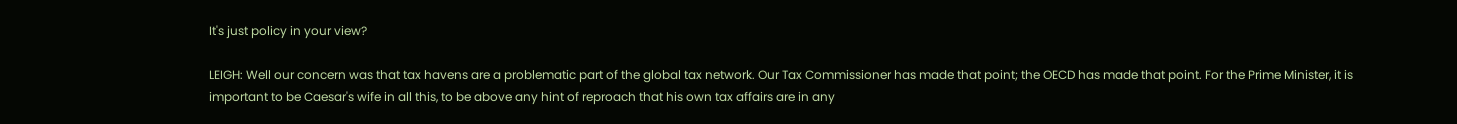It's just policy in your view?

LEIGH: Well our concern was that tax havens are a problematic part of the global tax network. Our Tax Commissioner has made that point; the OECD has made that point. For the Prime Minister, it is important to be Caesar's wife in all this, to be above any hint of reproach that his own tax affairs are in any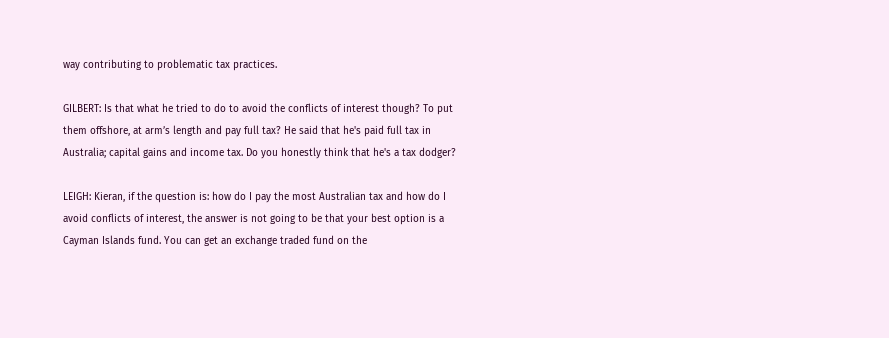way contributing to problematic tax practices.

GILBERT: Is that what he tried to do to avoid the conflicts of interest though? To put them offshore, at arm’s length and pay full tax? He said that he's paid full tax in Australia; capital gains and income tax. Do you honestly think that he's a tax dodger?

LEIGH: Kieran, if the question is: how do I pay the most Australian tax and how do I avoid conflicts of interest, the answer is not going to be that your best option is a Cayman Islands fund. You can get an exchange traded fund on the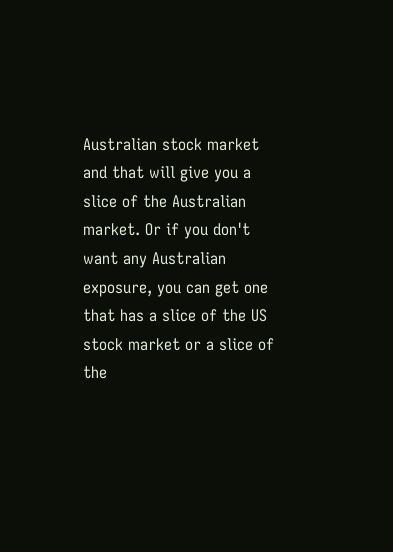Australian stock market and that will give you a slice of the Australian market. Or if you don't want any Australian exposure, you can get one that has a slice of the US stock market or a slice of the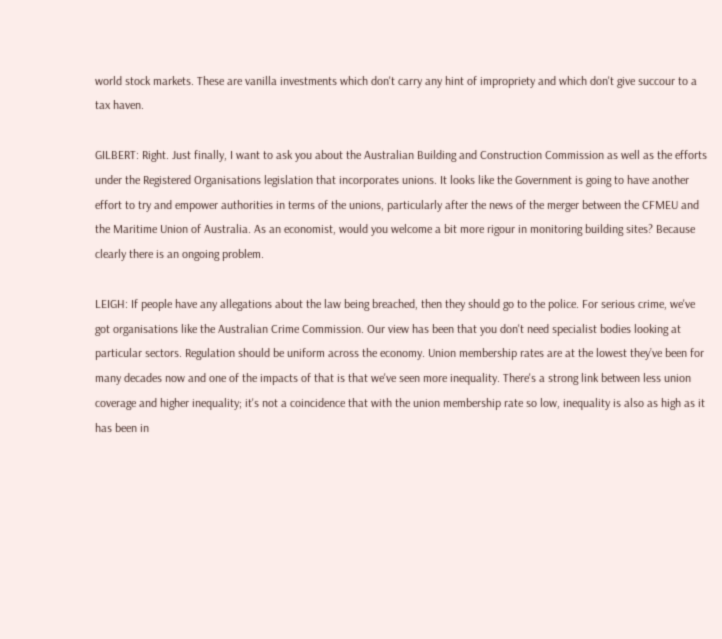world stock markets. These are vanilla investments which don't carry any hint of impropriety and which don't give succour to a tax haven.

GILBERT: Right. Just finally, I want to ask you about the Australian Building and Construction Commission as well as the efforts under the Registered Organisations legislation that incorporates unions. It looks like the Government is going to have another effort to try and empower authorities in terms of the unions, particularly after the news of the merger between the CFMEU and the Maritime Union of Australia. As an economist, would you welcome a bit more rigour in monitoring building sites? Because clearly there is an ongoing problem.

LEIGH: If people have any allegations about the law being breached, then they should go to the police. For serious crime, we've got organisations like the Australian Crime Commission. Our view has been that you don't need specialist bodies looking at particular sectors. Regulation should be uniform across the economy. Union membership rates are at the lowest they’ve been for many decades now and one of the impacts of that is that we've seen more inequality. There's a strong link between less union coverage and higher inequality; it's not a coincidence that with the union membership rate so low, inequality is also as high as it has been in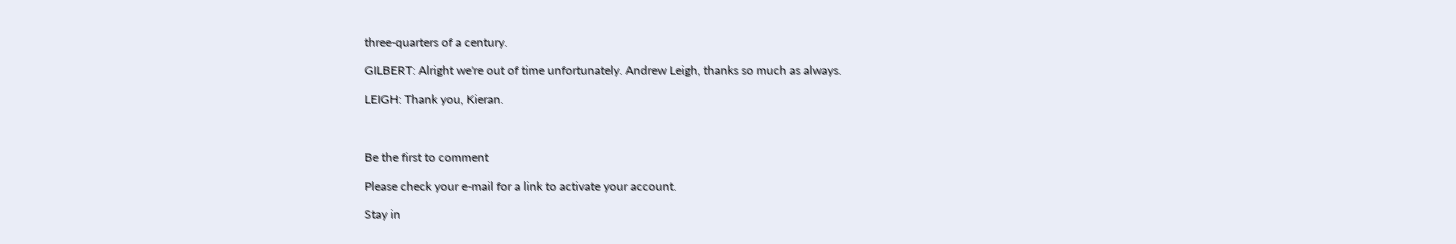three-quarters of a century.

GILBERT: Alright we're out of time unfortunately. Andrew Leigh, thanks so much as always.

LEIGH: Thank you, Kieran.



Be the first to comment

Please check your e-mail for a link to activate your account.

Stay in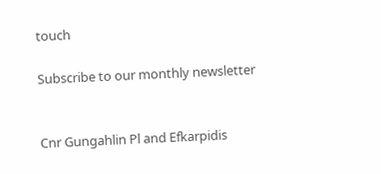touch

Subscribe to our monthly newsletter


Cnr Gungahlin Pl and Efkarpidis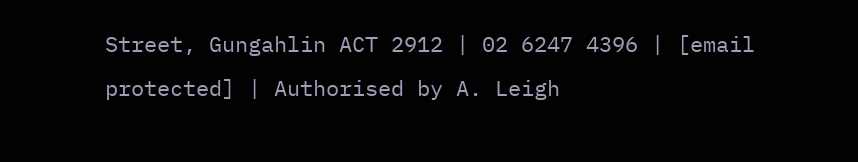Street, Gungahlin ACT 2912 | 02 6247 4396 | [email protected] | Authorised by A. Leigh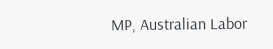MP, Australian Labor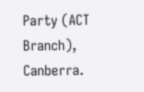Party (ACT Branch), Canberra.